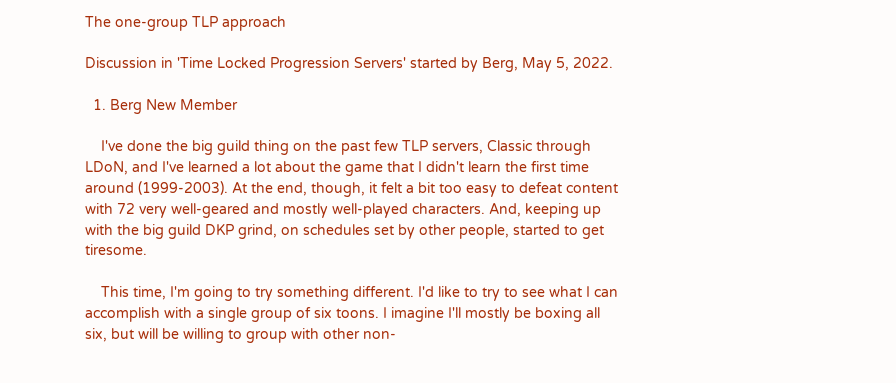The one-group TLP approach

Discussion in 'Time Locked Progression Servers' started by Berg, May 5, 2022.

  1. Berg New Member

    I've done the big guild thing on the past few TLP servers, Classic through LDoN, and I've learned a lot about the game that I didn't learn the first time around (1999-2003). At the end, though, it felt a bit too easy to defeat content with 72 very well-geared and mostly well-played characters. And, keeping up with the big guild DKP grind, on schedules set by other people, started to get tiresome.

    This time, I'm going to try something different. I'd like to try to see what I can accomplish with a single group of six toons. I imagine I'll mostly be boxing all six, but will be willing to group with other non-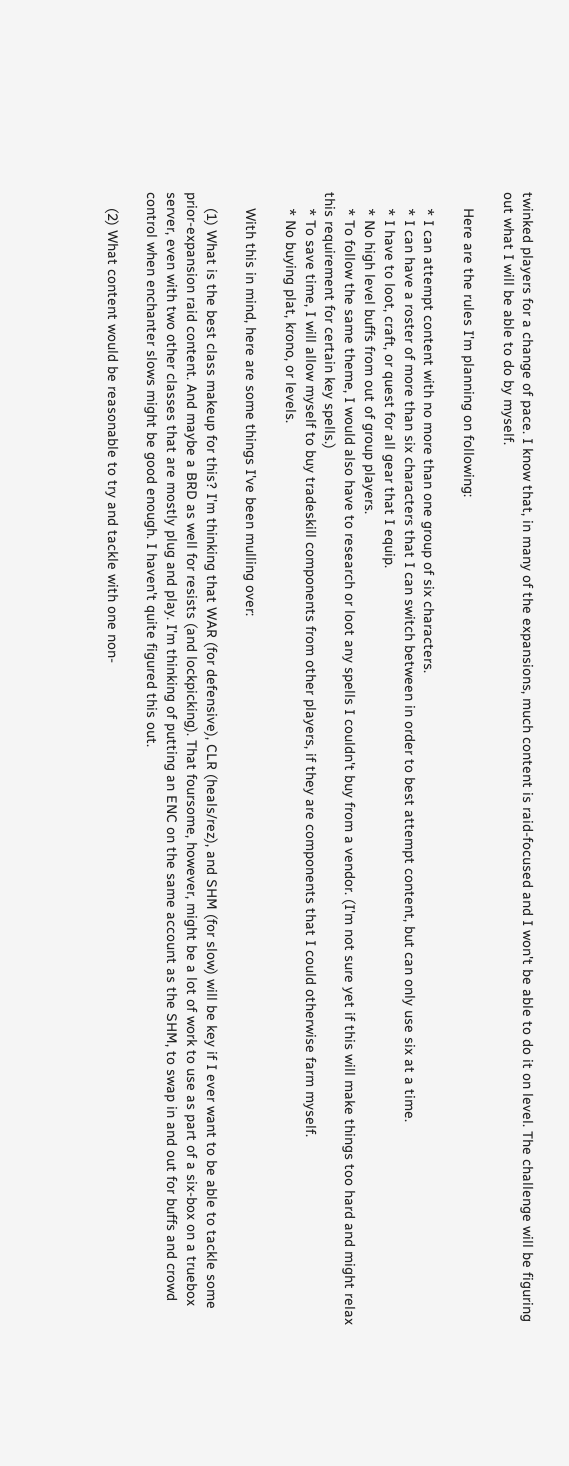twinked players for a change of pace. I know that, in many of the expansions, much content is raid-focused and I won't be able to do it on level. The challenge will be figuring out what I will be able to do by myself.

    Here are the rules I'm planning on following:

    * I can attempt content with no more than one group of six characters.
    * I can have a roster of more than six characters that I can switch between in order to best attempt content, but can only use six at a time.
    * I have to loot, craft, or quest for all gear that I equip.
    * No high level buffs from out of group players.
    * To follow the same theme, I would also have to research or loot any spells I couldn't buy from a vendor. (I'm not sure yet if this will make things too hard and might relax this requirement for certain key spells.)
    * To save time, I will allow myself to buy tradeskill components from other players, if they are components that I could otherwise farm myself.
    * No buying plat, krono, or levels.

    With this in mind, here are some things I've been mulling over:

    (1) What is the best class makeup for this? I'm thinking that WAR (for defensive), CLR (heals/rez), and SHM (for slow) will be key if I ever want to be able to tackle some prior-expansion raid content. And maybe a BRD as well for resists (and lockpicking). That foursome, however, might be a lot of work to use as part of a six-box on a truebox server, even with two other classes that are mostly plug and play. I'm thinking of putting an ENC on the same account as the SHM, to swap in and out for buffs and crowd control when enchanter slows might be good enough. I haven't quite figured this out.

    (2) What content would be reasonable to try and tackle with one non-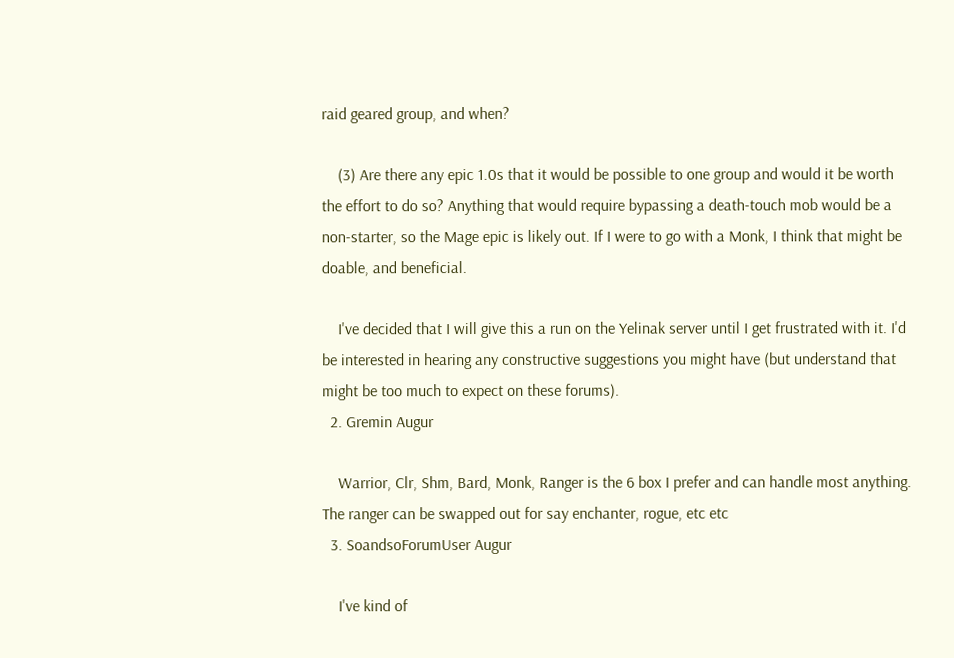raid geared group, and when?

    (3) Are there any epic 1.0s that it would be possible to one group and would it be worth the effort to do so? Anything that would require bypassing a death-touch mob would be a non-starter, so the Mage epic is likely out. If I were to go with a Monk, I think that might be doable, and beneficial.

    I've decided that I will give this a run on the Yelinak server until I get frustrated with it. I'd be interested in hearing any constructive suggestions you might have (but understand that might be too much to expect on these forums).
  2. Gremin Augur

    Warrior, Clr, Shm, Bard, Monk, Ranger is the 6 box I prefer and can handle most anything. The ranger can be swapped out for say enchanter, rogue, etc etc
  3. SoandsoForumUser Augur

    I've kind of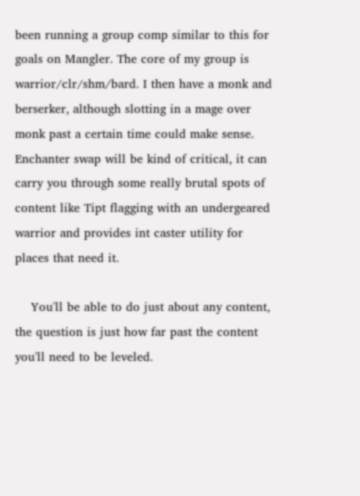been running a group comp similar to this for goals on Mangler. The core of my group is warrior/clr/shm/bard. I then have a monk and berserker, although slotting in a mage over monk past a certain time could make sense. Enchanter swap will be kind of critical, it can carry you through some really brutal spots of content like Tipt flagging with an undergeared warrior and provides int caster utility for places that need it.

    You'll be able to do just about any content, the question is just how far past the content you'll need to be leveled.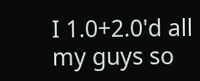I 1.0+2.0'd all my guys so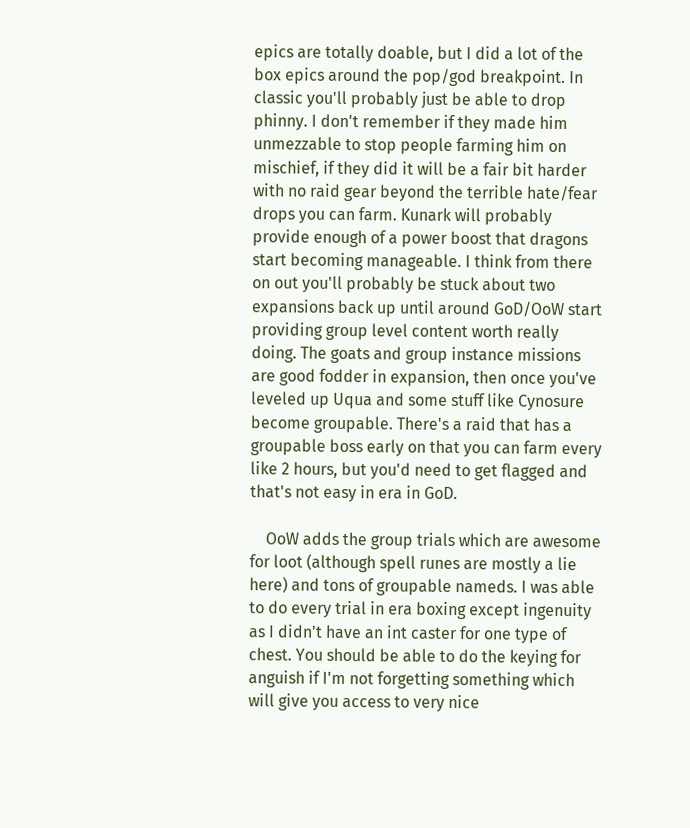epics are totally doable, but I did a lot of the box epics around the pop/god breakpoint. In classic you'll probably just be able to drop phinny. I don't remember if they made him unmezzable to stop people farming him on mischief, if they did it will be a fair bit harder with no raid gear beyond the terrible hate/fear drops you can farm. Kunark will probably provide enough of a power boost that dragons start becoming manageable. I think from there on out you'll probably be stuck about two expansions back up until around GoD/OoW start providing group level content worth really doing. The goats and group instance missions are good fodder in expansion, then once you've leveled up Uqua and some stuff like Cynosure become groupable. There's a raid that has a groupable boss early on that you can farm every like 2 hours, but you'd need to get flagged and that's not easy in era in GoD.

    OoW adds the group trials which are awesome for loot (although spell runes are mostly a lie here) and tons of groupable nameds. I was able to do every trial in era boxing except ingenuity as I didn't have an int caster for one type of chest. You should be able to do the keying for anguish if I'm not forgetting something which will give you access to very nice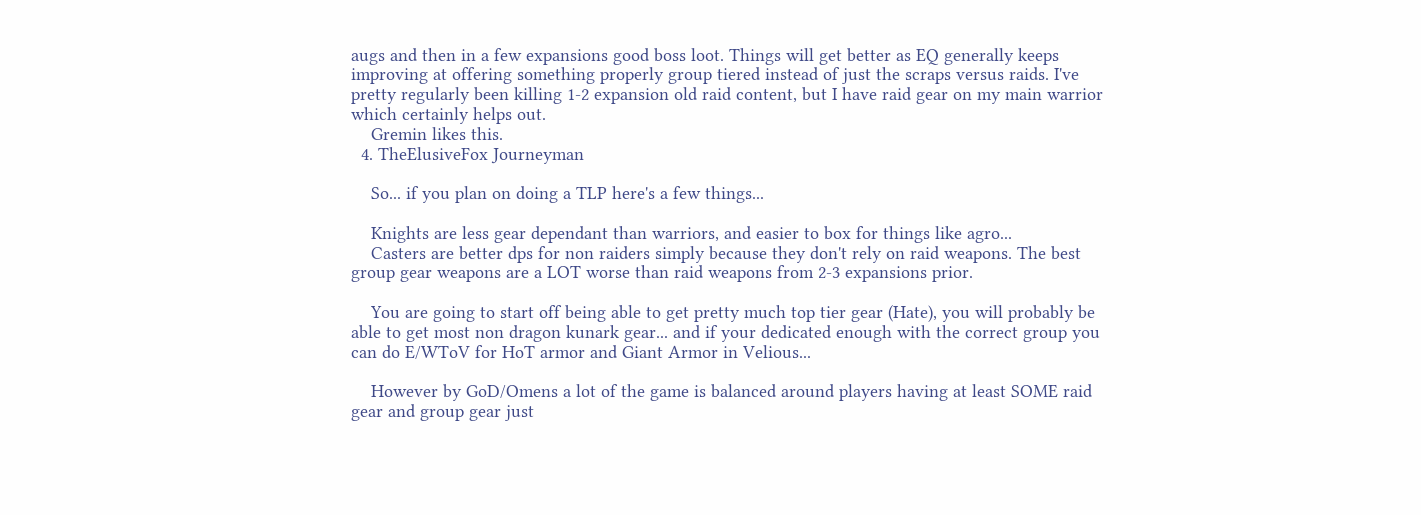augs and then in a few expansions good boss loot. Things will get better as EQ generally keeps improving at offering something properly group tiered instead of just the scraps versus raids. I've pretty regularly been killing 1-2 expansion old raid content, but I have raid gear on my main warrior which certainly helps out.
    Gremin likes this.
  4. TheElusiveFox Journeyman

    So... if you plan on doing a TLP here's a few things...

    Knights are less gear dependant than warriors, and easier to box for things like agro...
    Casters are better dps for non raiders simply because they don't rely on raid weapons. The best group gear weapons are a LOT worse than raid weapons from 2-3 expansions prior.

    You are going to start off being able to get pretty much top tier gear (Hate), you will probably be able to get most non dragon kunark gear... and if your dedicated enough with the correct group you can do E/WToV for HoT armor and Giant Armor in Velious...

    However by GoD/Omens a lot of the game is balanced around players having at least SOME raid gear and group gear just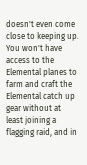doesn't even come close to keeping up. You won't have access to the Elemental planes to farm and craft the Elemental catch up gear without at least joining a flagging raid, and in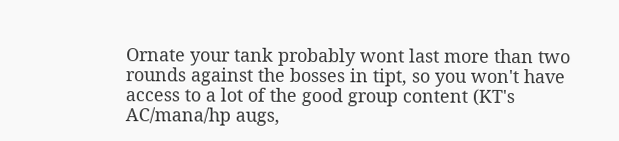Ornate your tank probably wont last more than two rounds against the bosses in tipt, so you won't have access to a lot of the good group content (KT's AC/mana/hp augs,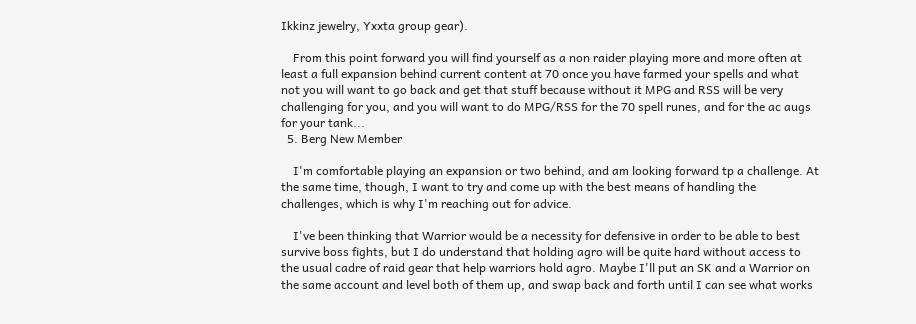Ikkinz jewelry, Yxxta group gear).

    From this point forward you will find yourself as a non raider playing more and more often at least a full expansion behind current content at 70 once you have farmed your spells and what not you will want to go back and get that stuff because without it MPG and RSS will be very challenging for you, and you will want to do MPG/RSS for the 70 spell runes, and for the ac augs for your tank...
  5. Berg New Member

    I'm comfortable playing an expansion or two behind, and am looking forward tp a challenge. At the same time, though, I want to try and come up with the best means of handling the challenges, which is why I'm reaching out for advice.

    I've been thinking that Warrior would be a necessity for defensive in order to be able to best survive boss fights, but I do understand that holding agro will be quite hard without access to the usual cadre of raid gear that help warriors hold agro. Maybe I'll put an SK and a Warrior on the same account and level both of them up, and swap back and forth until I can see what works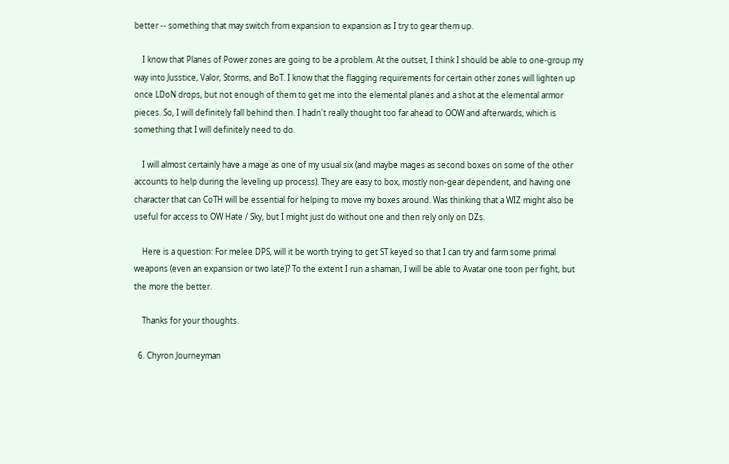better -- something that may switch from expansion to expansion as I try to gear them up.

    I know that Planes of Power zones are going to be a problem. At the outset, I think I should be able to one-group my way into Jusstice, Valor, Storms, and BoT. I know that the flagging requirements for certain other zones will lighten up once LDoN drops, but not enough of them to get me into the elemental planes and a shot at the elemental armor pieces. So, I will definitely fall behind then. I hadn't really thought too far ahead to OOW and afterwards, which is something that I will definitely need to do.

    I will almost certainly have a mage as one of my usual six (and maybe mages as second boxes on some of the other accounts to help during the leveling up process). They are easy to box, mostly non-gear dependent, and having one character that can CoTH will be essential for helping to move my boxes around. Was thinking that a WIZ might also be useful for access to OW Hate / Sky, but I might just do without one and then rely only on DZs.

    Here is a question: For melee DPS, will it be worth trying to get ST keyed so that I can try and farm some primal weapons (even an expansion or two late)? To the extent I run a shaman, I will be able to Avatar one toon per fight, but the more the better.

    Thanks for your thoughts.

  6. Chyron Journeyman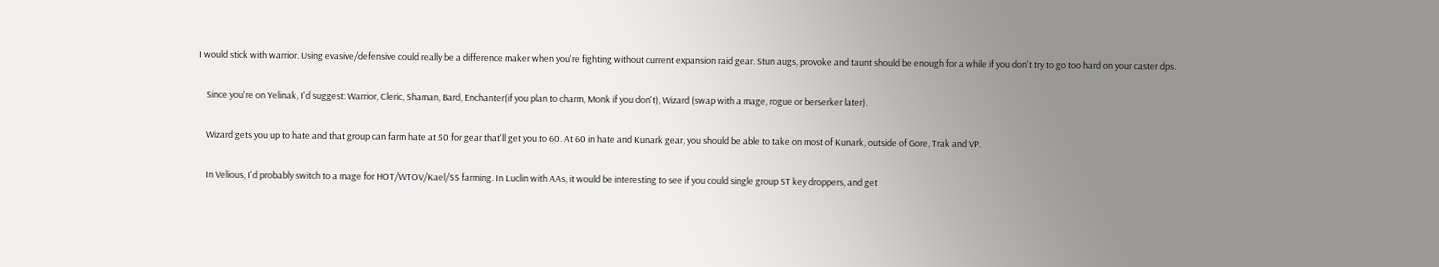I would stick with warrior. Using evasive/defensive could really be a difference maker when you're fighting without current expansion raid gear. Stun augs, provoke and taunt should be enough for a while if you don't try to go too hard on your caster dps.

    Since you're on Yelinak, I'd suggest: Warrior, Cleric, Shaman, Bard, Enchanter(if you plan to charm, Monk if you don't), Wizard (swap with a mage, rogue or berserker later).

    Wizard gets you up to hate and that group can farm hate at 50 for gear that'll get you to 60. At 60 in hate and Kunark gear, you should be able to take on most of Kunark, outside of Gore, Trak and VP.

    In Velious, I'd probably switch to a mage for HOT/WTOV/Kael/SS farming. In Luclin with AAs, it would be interesting to see if you could single group ST key droppers, and get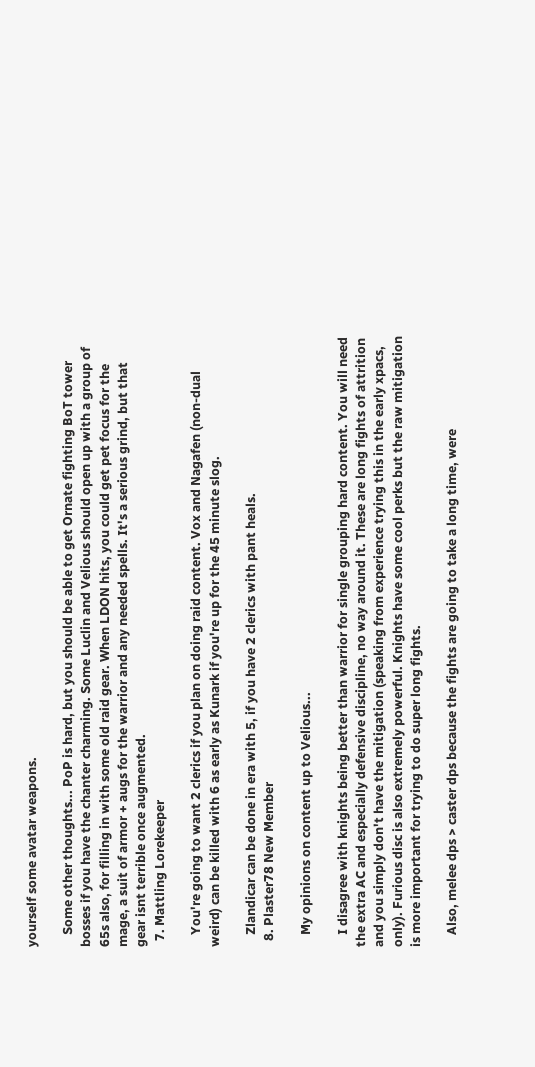yourself some avatar weapons.

    Some other thoughts... PoP is hard, but you should be able to get Ornate fighting BoT tower bosses if you have the chanter charming. Some Luclin and Velious should open up with a group of 65s also, for filling in with some old raid gear. When LDON hits, you could get pet focus for the mage, a suit of armor + augs for the warrior and any needed spells. It's a serious grind, but that gear isnt terrible once augmented.
  7. Mattling Lorekeeper

    You're going to want 2 clerics if you plan on doing raid content. Vox and Nagafen (non-dual weird) can be killed with 6 as early as Kunark if you're up for the 45 minute slog.

    Zlandicar can be done in era with 5, if you have 2 clerics with pant heals.
  8. Plaster78 New Member

    My opinions on content up to Velious...

    I disagree with knights being better than warrior for single grouping hard content. You will need the extra AC and especially defensive discipline, no way around it. These are long fights of attrition and you simply don't have the mitigation (speaking from experience trying this in the early xpacs, only). Furious disc is also extremely powerful. Knights have some cool perks but the raw mitigation is more important for trying to do super long fights.

    Also, melee dps > caster dps because the fights are going to take a long time, were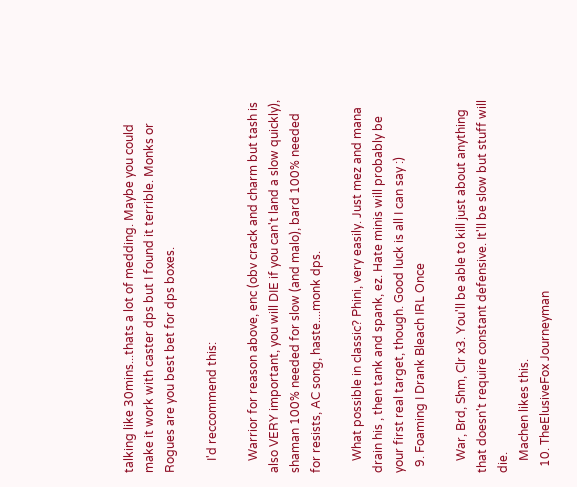talking like 30mins...thats a lot of medding. Maybe you could make it work with caster dps but I found it terrible. Monks or Rogues are you best bet for dps boxes.

    I'd reccommend this:

    Warrior for reason above, enc (obv crack and charm but tash is also VERY important, you will DIE if you can't land a slow quickly), shaman 100% needed for slow (and malo), bard 100% needed for resists, AC song, haste....monk dps.

    What possible in classic? Phini, very easily. Just mez and mana drain his , then tank and spank, ez. Hate minis will probably be your first real target, though. Good luck is all I can say :)
  9. Foaming I Drank Bleach IRL Once

    War, Brd, Shm, Clr x3. You'll be able to kill just about anything that doesn't require constant defensive. It'll be slow but stuff will die.
    Machen likes this.
  10. TheElusiveFox Journeyman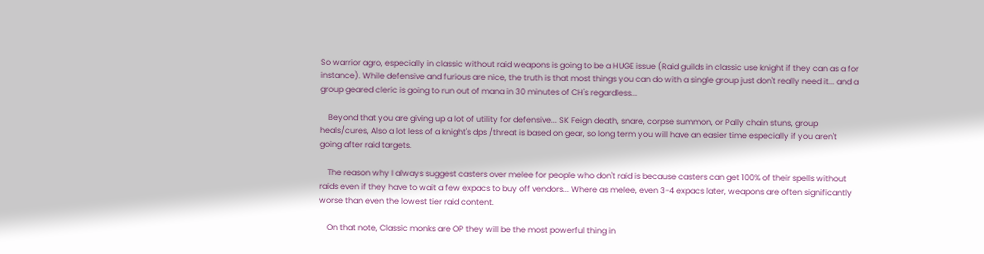So warrior agro, especially in classic without raid weapons is going to be a HUGE issue (Raid guilds in classic use knight if they can as a for instance). While defensive and furious are nice, the truth is that most things you can do with a single group just don't really need it... and a group geared cleric is going to run out of mana in 30 minutes of CH's regardless...

    Beyond that you are giving up a lot of utility for defensive... SK Feign death, snare, corpse summon, or Pally chain stuns, group heals/cures, Also a lot less of a knight's dps /threat is based on gear, so long term you will have an easier time especially if you aren't going after raid targets.

    The reason why I always suggest casters over melee for people who don't raid is because casters can get 100% of their spells without raids even if they have to wait a few expacs to buy off vendors... Where as melee, even 3-4 expacs later, weapons are often significantly worse than even the lowest tier raid content.

    On that note, Classic monks are OP they will be the most powerful thing in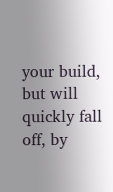your build, but will quickly fall off, by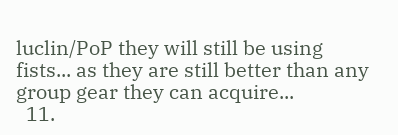luclin/PoP they will still be using fists... as they are still better than any group gear they can acquire...
  11.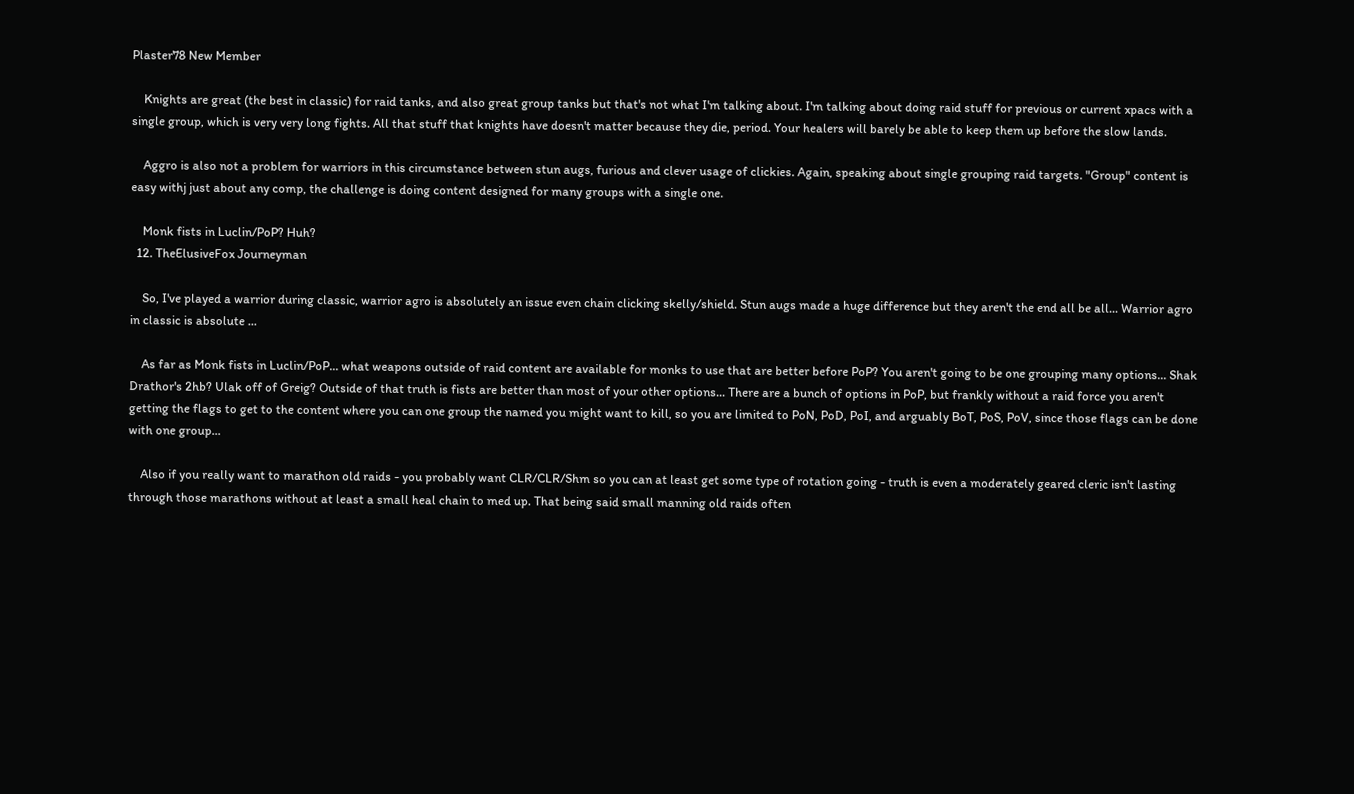Plaster78 New Member

    Knights are great (the best in classic) for raid tanks, and also great group tanks but that's not what I'm talking about. I'm talking about doing raid stuff for previous or current xpacs with a single group, which is very very long fights. All that stuff that knights have doesn't matter because they die, period. Your healers will barely be able to keep them up before the slow lands.

    Aggro is also not a problem for warriors in this circumstance between stun augs, furious and clever usage of clickies. Again, speaking about single grouping raid targets. "Group" content is easy withj just about any comp, the challenge is doing content designed for many groups with a single one.

    Monk fists in Luclin/PoP? Huh?
  12. TheElusiveFox Journeyman

    So, I've played a warrior during classic, warrior agro is absolutely an issue even chain clicking skelly/shield. Stun augs made a huge difference but they aren't the end all be all... Warrior agro in classic is absolute ...

    As far as Monk fists in Luclin/PoP... what weapons outside of raid content are available for monks to use that are better before PoP? You aren't going to be one grouping many options... Shak Drathor's 2hb? Ulak off of Greig? Outside of that truth is fists are better than most of your other options... There are a bunch of options in PoP, but frankly without a raid force you aren't getting the flags to get to the content where you can one group the named you might want to kill, so you are limited to PoN, PoD, PoI, and arguably BoT, PoS, PoV, since those flags can be done with one group...

    Also if you really want to marathon old raids - you probably want CLR/CLR/Shm so you can at least get some type of rotation going - truth is even a moderately geared cleric isn't lasting through those marathons without at least a small heal chain to med up. That being said small manning old raids often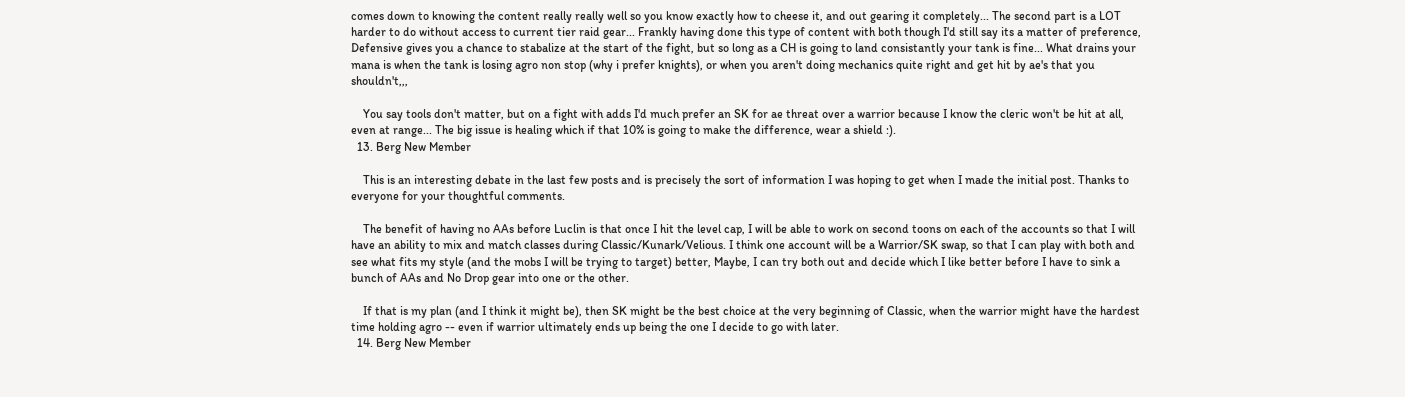comes down to knowing the content really really well so you know exactly how to cheese it, and out gearing it completely... The second part is a LOT harder to do without access to current tier raid gear... Frankly having done this type of content with both though I'd still say its a matter of preference, Defensive gives you a chance to stabalize at the start of the fight, but so long as a CH is going to land consistantly your tank is fine... What drains your mana is when the tank is losing agro non stop (why i prefer knights), or when you aren't doing mechanics quite right and get hit by ae's that you shouldn't,,,

    You say tools don't matter, but on a fight with adds I'd much prefer an SK for ae threat over a warrior because I know the cleric won't be hit at all, even at range... The big issue is healing which if that 10% is going to make the difference, wear a shield :).
  13. Berg New Member

    This is an interesting debate in the last few posts and is precisely the sort of information I was hoping to get when I made the initial post. Thanks to everyone for your thoughtful comments.

    The benefit of having no AAs before Luclin is that once I hit the level cap, I will be able to work on second toons on each of the accounts so that I will have an ability to mix and match classes during Classic/Kunark/Velious. I think one account will be a Warrior/SK swap, so that I can play with both and see what fits my style (and the mobs I will be trying to target) better, Maybe, I can try both out and decide which I like better before I have to sink a bunch of AAs and No Drop gear into one or the other.

    If that is my plan (and I think it might be), then SK might be the best choice at the very beginning of Classic, when the warrior might have the hardest time holding agro -- even if warrior ultimately ends up being the one I decide to go with later.
  14. Berg New Member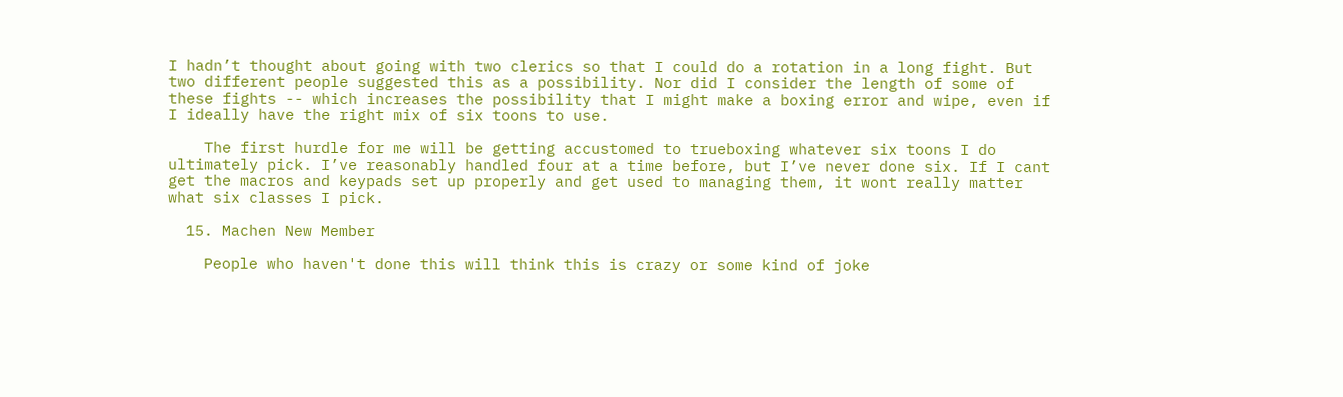I hadn’t thought about going with two clerics so that I could do a rotation in a long fight. But two different people suggested this as a possibility. Nor did I consider the length of some of these fights -- which increases the possibility that I might make a boxing error and wipe, even if I ideally have the right mix of six toons to use.

    The first hurdle for me will be getting accustomed to trueboxing whatever six toons I do ultimately pick. I’ve reasonably handled four at a time before, but I’ve never done six. If I cant get the macros and keypads set up properly and get used to managing them, it wont really matter what six classes I pick.

  15. Machen New Member

    People who haven't done this will think this is crazy or some kind of joke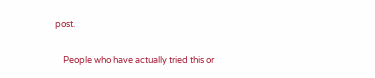post.

    People who have actually tried this or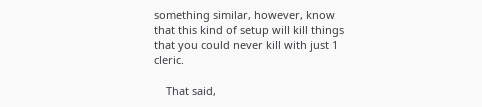something similar, however, know that this kind of setup will kill things that you could never kill with just 1 cleric.

    That said,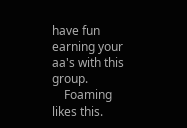have fun earning your aa's with this group.
    Foaming likes this.